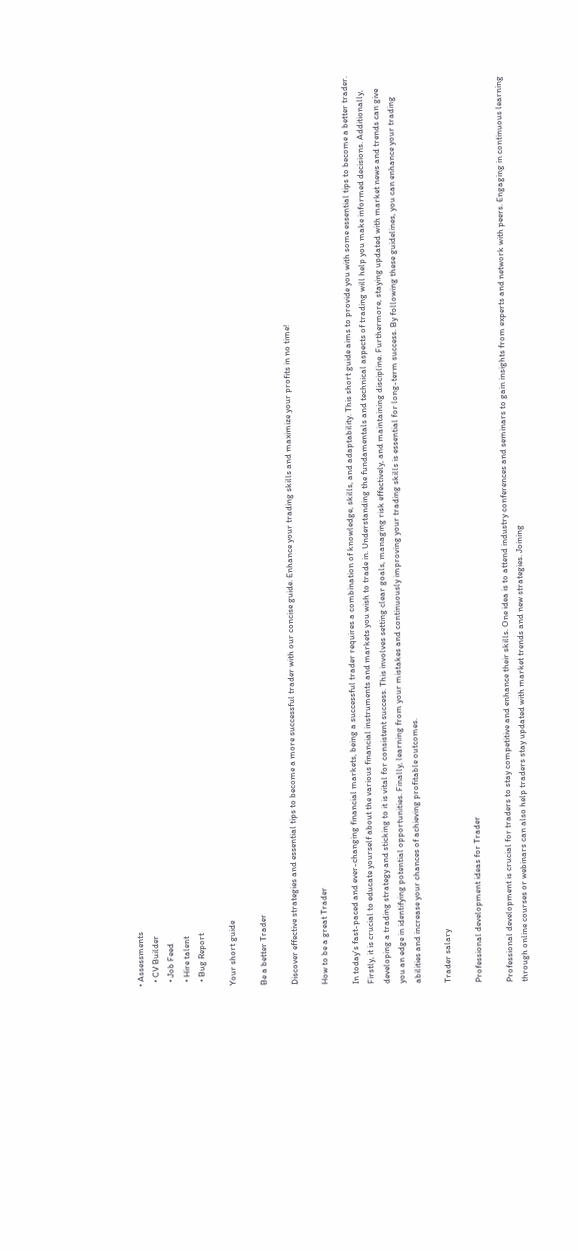• Assessments
  • CV Builder
  • Job Feed
  • Hire talent
  • Bug Report

Your short guide

Be a better Trader

Discover effective strategies and essential tips to become a more successful trader with our concise guide. Enhance your trading skills and maximize your profits in no time!

How to be a great Trader

In today's fast-paced and ever-changing financial markets, being a successful trader requires a combination of knowledge, skills, and adaptability. This short guide aims to provide you with some essential tips to become a better trader. Firstly, it is crucial to educate yourself about the various financial instruments and markets you wish to trade in. Understanding the fundamentals and technical aspects of trading will help you make informed decisions. Additionally, developing a trading strategy and sticking to it is vital for consistent success. This involves setting clear goals, managing risk effectively, and maintaining discipline. Furthermore, staying updated with market news and trends can give you an edge in identifying potential opportunities. Finally, learning from your mistakes and continuously improving your trading skills is essential for long-term success. By following these guidelines, you can enhance your trading abilities and increase your chances of achieving profitable outcomes.

Trader salary

Professional development ideas for Trader

Professional development is crucial for traders to stay competitive and enhance their skills. One idea is to attend industry conferences and seminars to gain insights from experts and network with peers. Engaging in continuous learning through online courses or webinars can also help traders stay updated with market trends and new strategies. Joining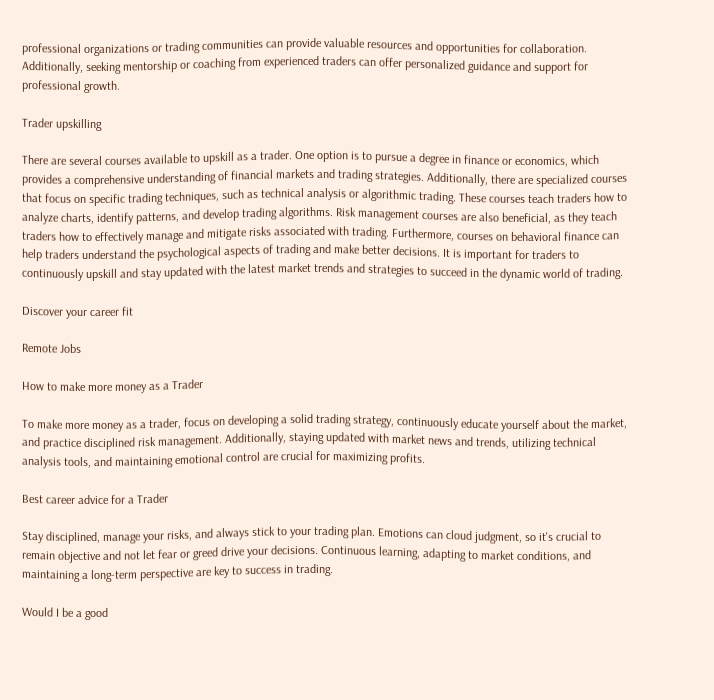professional organizations or trading communities can provide valuable resources and opportunities for collaboration. Additionally, seeking mentorship or coaching from experienced traders can offer personalized guidance and support for professional growth.

Trader upskilling

There are several courses available to upskill as a trader. One option is to pursue a degree in finance or economics, which provides a comprehensive understanding of financial markets and trading strategies. Additionally, there are specialized courses that focus on specific trading techniques, such as technical analysis or algorithmic trading. These courses teach traders how to analyze charts, identify patterns, and develop trading algorithms. Risk management courses are also beneficial, as they teach traders how to effectively manage and mitigate risks associated with trading. Furthermore, courses on behavioral finance can help traders understand the psychological aspects of trading and make better decisions. It is important for traders to continuously upskill and stay updated with the latest market trends and strategies to succeed in the dynamic world of trading.

Discover your career fit

Remote Jobs

How to make more money as a Trader

To make more money as a trader, focus on developing a solid trading strategy, continuously educate yourself about the market, and practice disciplined risk management. Additionally, staying updated with market news and trends, utilizing technical analysis tools, and maintaining emotional control are crucial for maximizing profits.

Best career advice for a Trader

Stay disciplined, manage your risks, and always stick to your trading plan. Emotions can cloud judgment, so it's crucial to remain objective and not let fear or greed drive your decisions. Continuous learning, adapting to market conditions, and maintaining a long-term perspective are key to success in trading.

Would I be a good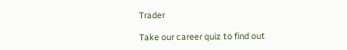Trader

Take our career quiz to find out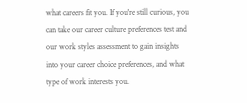what careers fit you. If you're still curious, you can take our career culture preferences test and our work styles assessment to gain insights into your career choice preferences, and what type of work interests you.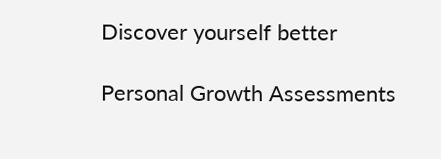Discover yourself better

Personal Growth Assessments